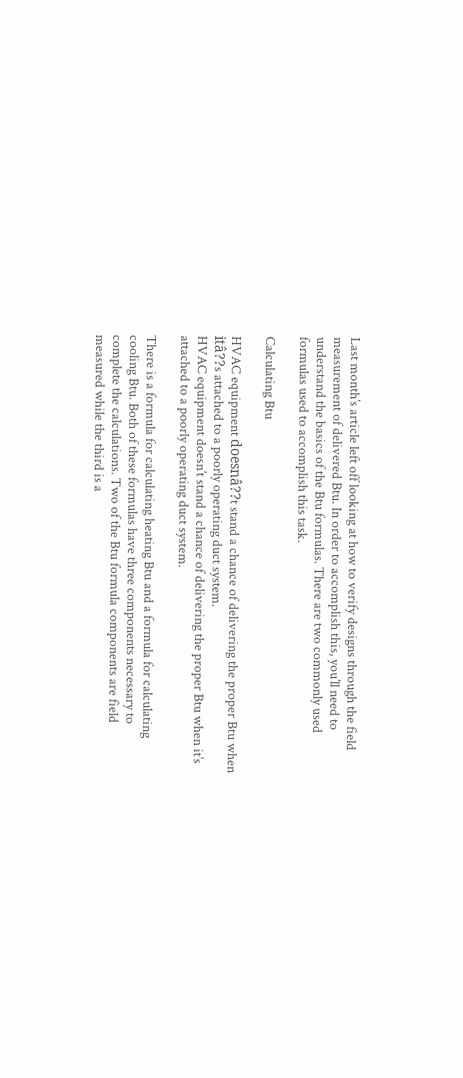Last month’s article left off looking at how to verify designs through the field measurement of delivered Btu. In order to accomplish this, you’ll need to understand the basics of the Btu formulas. There are two commonly used formulas used to accomplish this task.

Calculating Btu

HVAC equipment doesnâ??t stand a chance of delivering the proper Btu when itâ??s attached to a poorly operating duct system.
HVAC equipment doesn’t stand a chance of delivering the proper Btu when it’s attached to a poorly operating duct system.

There is a formula for calculating heating Btu and a formula for calculating cooling Btu. Both of these formulas have three components necessary to complete the calculations. Two of the Btu formula components are field measured while the third is a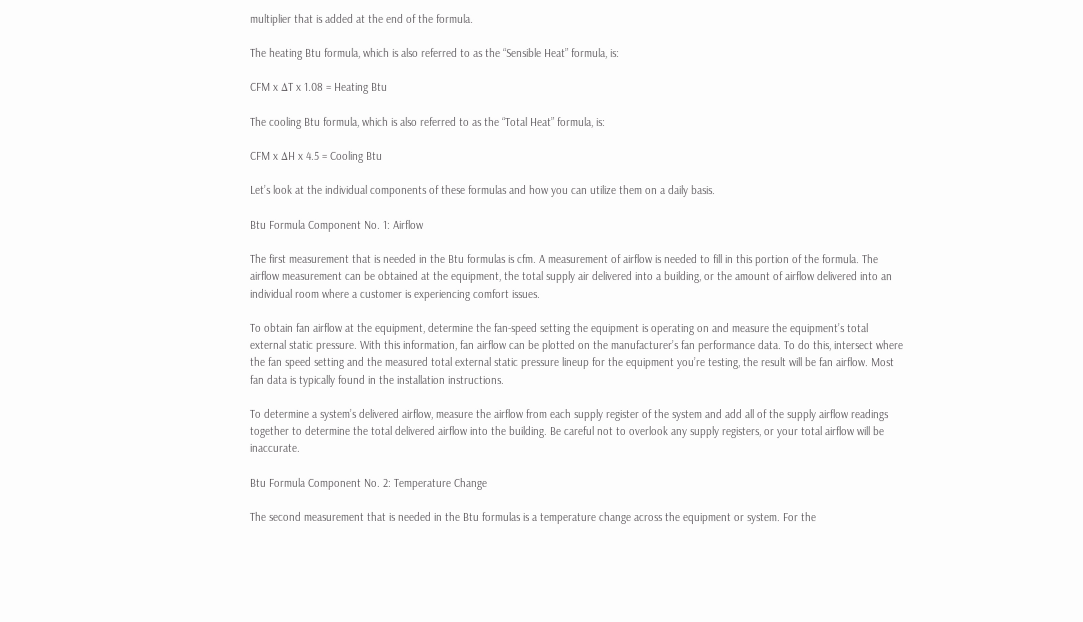multiplier that is added at the end of the formula.

The heating Btu formula, which is also referred to as the “Sensible Heat” formula, is:

CFM x ΔT x 1.08 = Heating Btu

The cooling Btu formula, which is also referred to as the “Total Heat” formula, is:

CFM x ΔH x 4.5 = Cooling Btu

Let’s look at the individual components of these formulas and how you can utilize them on a daily basis.

Btu Formula Component No. 1: Airflow

The first measurement that is needed in the Btu formulas is cfm. A measurement of airflow is needed to fill in this portion of the formula. The airflow measurement can be obtained at the equipment, the total supply air delivered into a building, or the amount of airflow delivered into an individual room where a customer is experiencing comfort issues.

To obtain fan airflow at the equipment, determine the fan-speed setting the equipment is operating on and measure the equipment’s total external static pressure. With this information, fan airflow can be plotted on the manufacturer’s fan performance data. To do this, intersect where the fan speed setting and the measured total external static pressure lineup for the equipment you’re testing, the result will be fan airflow. Most fan data is typically found in the installation instructions.

To determine a system’s delivered airflow, measure the airflow from each supply register of the system and add all of the supply airflow readings together to determine the total delivered airflow into the building. Be careful not to overlook any supply registers, or your total airflow will be inaccurate.

Btu Formula Component No. 2: Temperature Change

The second measurement that is needed in the Btu formulas is a temperature change across the equipment or system. For the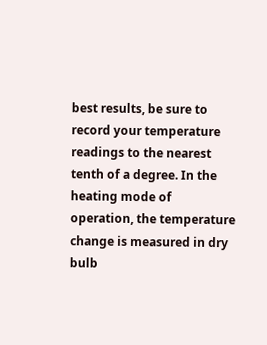best results, be sure to record your temperature readings to the nearest tenth of a degree. In the heating mode of operation, the temperature change is measured in dry bulb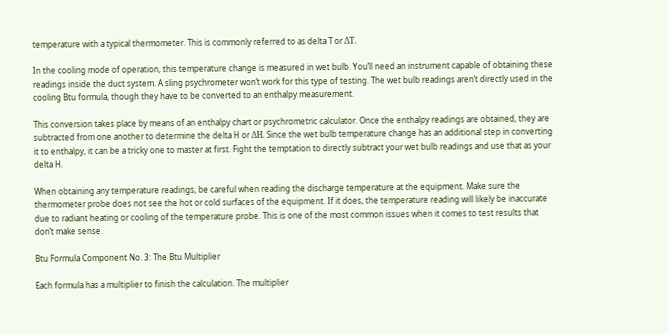temperature with a typical thermometer. This is commonly referred to as delta T or ΔT.

In the cooling mode of operation, this temperature change is measured in wet bulb. You’ll need an instrument capable of obtaining these readings inside the duct system. A sling psychrometer won’t work for this type of testing. The wet bulb readings aren’t directly used in the cooling Btu formula, though they have to be converted to an enthalpy measurement.

This conversion takes place by means of an enthalpy chart or psychrometric calculator. Once the enthalpy readings are obtained, they are subtracted from one another to determine the delta H or ΔH. Since the wet bulb temperature change has an additional step in converting it to enthalpy, it can be a tricky one to master at first. Fight the temptation to directly subtract your wet bulb readings and use that as your delta H.

When obtaining any temperature readings, be careful when reading the discharge temperature at the equipment. Make sure the thermometer probe does not see the hot or cold surfaces of the equipment. If it does, the temperature reading will likely be inaccurate due to radiant heating or cooling of the temperature probe. This is one of the most common issues when it comes to test results that don’t make sense.

Btu Formula Component No. 3: The Btu Multiplier

Each formula has a multiplier to finish the calculation. The multiplier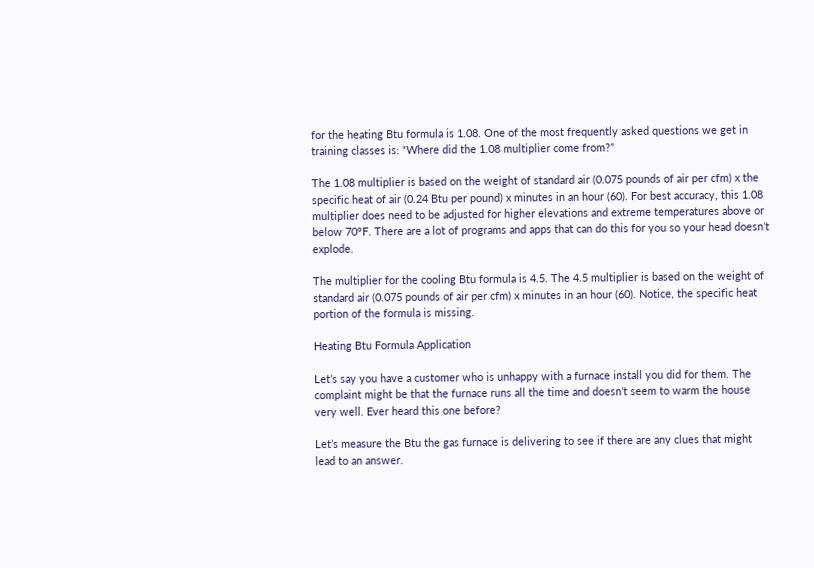for the heating Btu formula is 1.08. One of the most frequently asked questions we get in training classes is: “Where did the 1.08 multiplier come from?”

The 1.08 multiplier is based on the weight of standard air (0.075 pounds of air per cfm) x the specific heat of air (0.24 Btu per pound) x minutes in an hour (60). For best accuracy, this 1.08 multiplier does need to be adjusted for higher elevations and extreme temperatures above or below 70°F. There are a lot of programs and apps that can do this for you so your head doesn’t explode.

The multiplier for the cooling Btu formula is 4.5. The 4.5 multiplier is based on the weight of standard air (0.075 pounds of air per cfm) x minutes in an hour (60). Notice, the specific heat portion of the formula is missing.

Heating Btu Formula Application

Let’s say you have a customer who is unhappy with a furnace install you did for them. The complaint might be that the furnace runs all the time and doesn’t seem to warm the house very well. Ever heard this one before?

Let’s measure the Btu the gas furnace is delivering to see if there are any clues that might lead to an answer.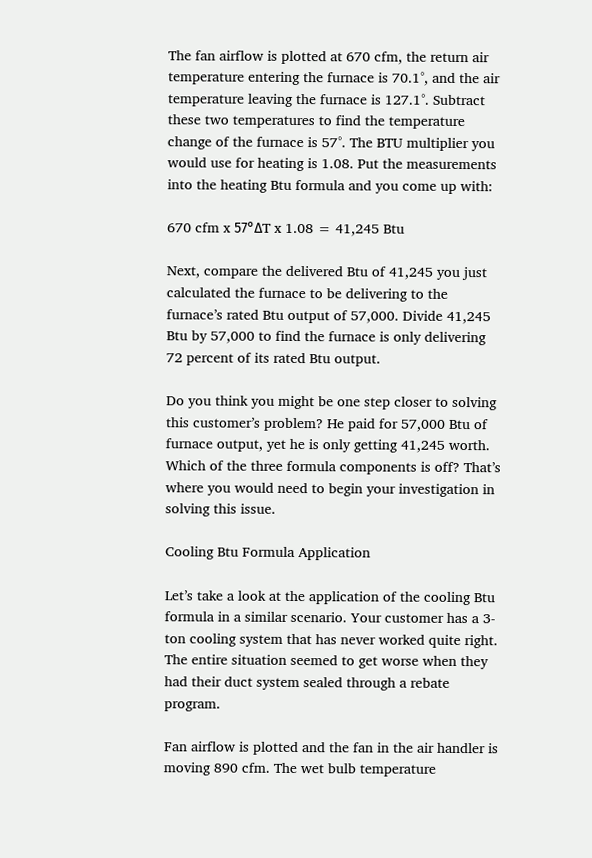The fan airflow is plotted at 670 cfm, the return air temperature entering the furnace is 70.1°, and the air temperature leaving the furnace is 127.1°. Subtract these two temperatures to find the temperature change of the furnace is 57°. The BTU multiplier you would use for heating is 1.08. Put the measurements into the heating Btu formula and you come up with:

670 cfm x 57°ΔT x 1.08 = 41,245 Btu

Next, compare the delivered Btu of 41,245 you just calculated the furnace to be delivering to the furnace’s rated Btu output of 57,000. Divide 41,245 Btu by 57,000 to find the furnace is only delivering 72 percent of its rated Btu output.

Do you think you might be one step closer to solving this customer’s problem? He paid for 57,000 Btu of furnace output, yet he is only getting 41,245 worth. Which of the three formula components is off? That’s where you would need to begin your investigation in solving this issue.

Cooling Btu Formula Application

Let’s take a look at the application of the cooling Btu formula in a similar scenario. Your customer has a 3-ton cooling system that has never worked quite right. The entire situation seemed to get worse when they had their duct system sealed through a rebate program.

Fan airflow is plotted and the fan in the air handler is moving 890 cfm. The wet bulb temperature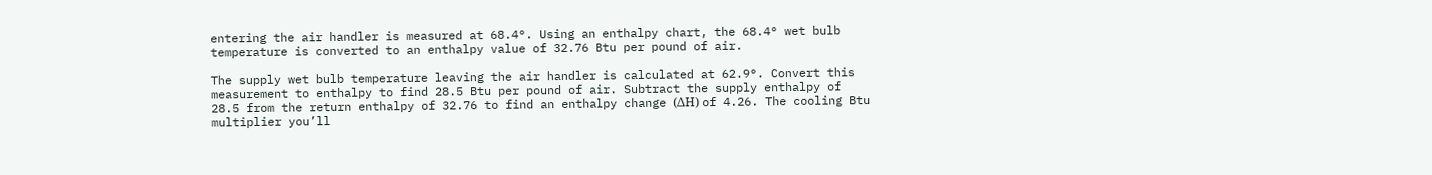entering the air handler is measured at 68.4°. Using an enthalpy chart, the 68.4° wet bulb temperature is converted to an enthalpy value of 32.76 Btu per pound of air.

The supply wet bulb temperature leaving the air handler is calculated at 62.9°. Convert this measurement to enthalpy to find 28.5 Btu per pound of air. Subtract the supply enthalpy of 28.5 from the return enthalpy of 32.76 to find an enthalpy change (ΔH) of 4.26. The cooling Btu multiplier you’ll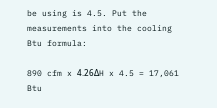be using is 4.5. Put the measurements into the cooling Btu formula:

890 cfm x 4.26ΔH x 4.5 = 17,061 Btu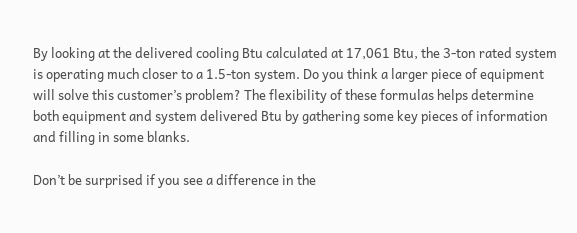By looking at the delivered cooling Btu calculated at 17,061 Btu, the 3-ton rated system is operating much closer to a 1.5-ton system. Do you think a larger piece of equipment will solve this customer’s problem? The flexibility of these formulas helps determine both equipment and system delivered Btu by gathering some key pieces of information and filling in some blanks.

Don’t be surprised if you see a difference in the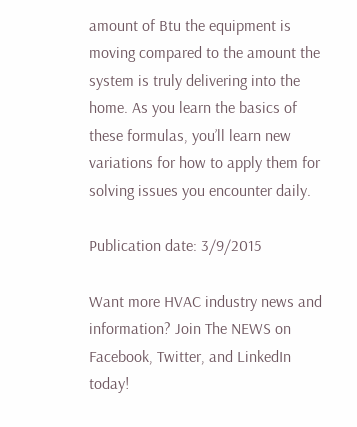amount of Btu the equipment is moving compared to the amount the system is truly delivering into the home. As you learn the basics of these formulas, you’ll learn new variations for how to apply them for solving issues you encounter daily.

Publication date: 3/9/2015

Want more HVAC industry news and information? Join The NEWS on Facebook, Twitter, and LinkedIn today!